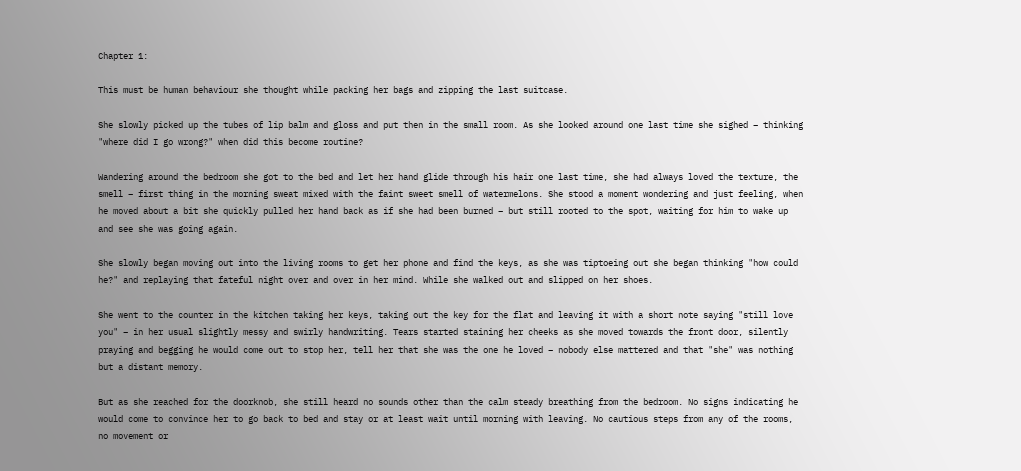Chapter 1:

This must be human behaviour she thought while packing her bags and zipping the last suitcase.

She slowly picked up the tubes of lip balm and gloss and put then in the small room. As she looked around one last time she sighed – thinking "where did I go wrong?" when did this become routine?

Wandering around the bedroom she got to the bed and let her hand glide through his hair one last time, she had always loved the texture, the smell – first thing in the morning sweat mixed with the faint sweet smell of watermelons. She stood a moment wondering and just feeling, when he moved about a bit she quickly pulled her hand back as if she had been burned – but still rooted to the spot, waiting for him to wake up and see she was going again.

She slowly began moving out into the living rooms to get her phone and find the keys, as she was tiptoeing out she began thinking "how could he?" and replaying that fateful night over and over in her mind. While she walked out and slipped on her shoes.

She went to the counter in the kitchen taking her keys, taking out the key for the flat and leaving it with a short note saying "still love you" – in her usual slightly messy and swirly handwriting. Tears started staining her cheeks as she moved towards the front door, silently praying and begging he would come out to stop her, tell her that she was the one he loved – nobody else mattered and that "she" was nothing but a distant memory.

But as she reached for the doorknob, she still heard no sounds other than the calm steady breathing from the bedroom. No signs indicating he would come to convince her to go back to bed and stay or at least wait until morning with leaving. No cautious steps from any of the rooms, no movement or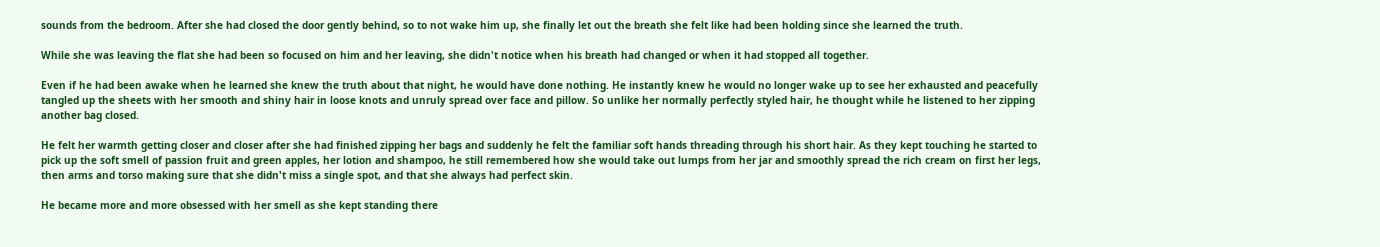sounds from the bedroom. After she had closed the door gently behind, so to not wake him up, she finally let out the breath she felt like had been holding since she learned the truth.

While she was leaving the flat she had been so focused on him and her leaving, she didn't notice when his breath had changed or when it had stopped all together.

Even if he had been awake when he learned she knew the truth about that night, he would have done nothing. He instantly knew he would no longer wake up to see her exhausted and peacefully tangled up the sheets with her smooth and shiny hair in loose knots and unruly spread over face and pillow. So unlike her normally perfectly styled hair, he thought while he listened to her zipping another bag closed.

He felt her warmth getting closer and closer after she had finished zipping her bags and suddenly he felt the familiar soft hands threading through his short hair. As they kept touching he started to pick up the soft smell of passion fruit and green apples, her lotion and shampoo, he still remembered how she would take out lumps from her jar and smoothly spread the rich cream on first her legs, then arms and torso making sure that she didn't miss a single spot, and that she always had perfect skin.

He became more and more obsessed with her smell as she kept standing there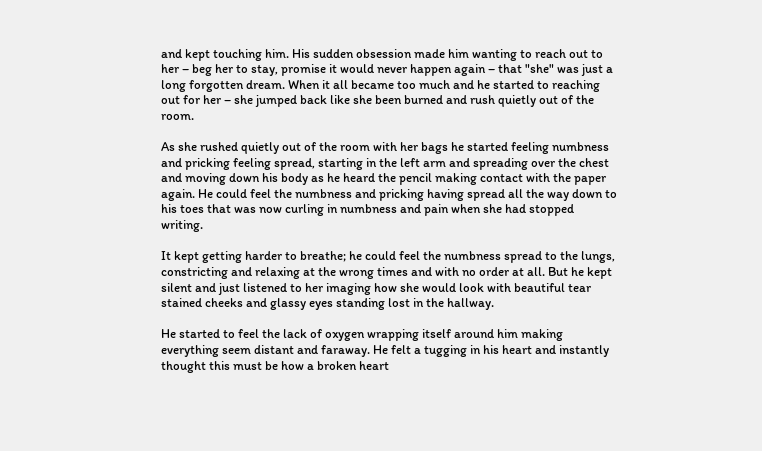and kept touching him. His sudden obsession made him wanting to reach out to her – beg her to stay, promise it would never happen again – that "she" was just a long forgotten dream. When it all became too much and he started to reaching out for her – she jumped back like she been burned and rush quietly out of the room.

As she rushed quietly out of the room with her bags he started feeling numbness and pricking feeling spread, starting in the left arm and spreading over the chest and moving down his body as he heard the pencil making contact with the paper again. He could feel the numbness and pricking having spread all the way down to his toes that was now curling in numbness and pain when she had stopped writing.

It kept getting harder to breathe; he could feel the numbness spread to the lungs, constricting and relaxing at the wrong times and with no order at all. But he kept silent and just listened to her imaging how she would look with beautiful tear stained cheeks and glassy eyes standing lost in the hallway.

He started to feel the lack of oxygen wrapping itself around him making everything seem distant and faraway. He felt a tugging in his heart and instantly thought this must be how a broken heart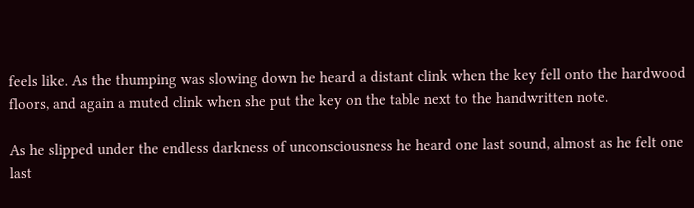feels like. As the thumping was slowing down he heard a distant clink when the key fell onto the hardwood floors, and again a muted clink when she put the key on the table next to the handwritten note.

As he slipped under the endless darkness of unconsciousness he heard one last sound, almost as he felt one last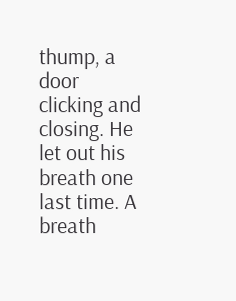thump, a door clicking and closing. He let out his breath one last time. A breath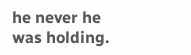he never he was holding.